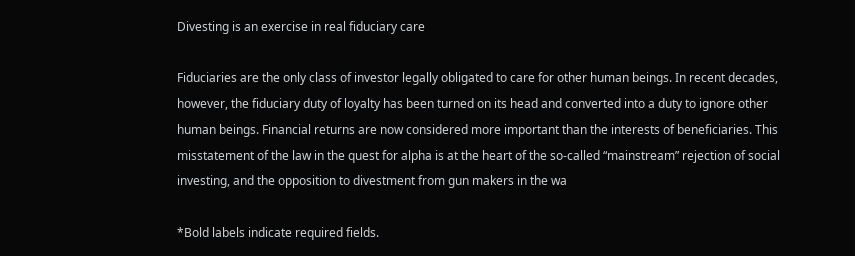Divesting is an exercise in real fiduciary care

Fiduciaries are the only class of investor legally obligated to care for other human beings. In recent decades, however, the fiduciary duty of loyalty has been turned on its head and converted into a duty to ignore other human beings. Financial returns are now considered more important than the interests of beneficiaries. This misstatement of the law in the quest for alpha is at the heart of the so-called “mainstream” rejection of social investing, and the opposition to divestment from gun makers in the wa

*Bold labels indicate required fields.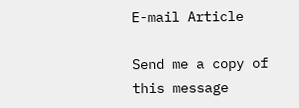E-mail Article

Send me a copy of this message